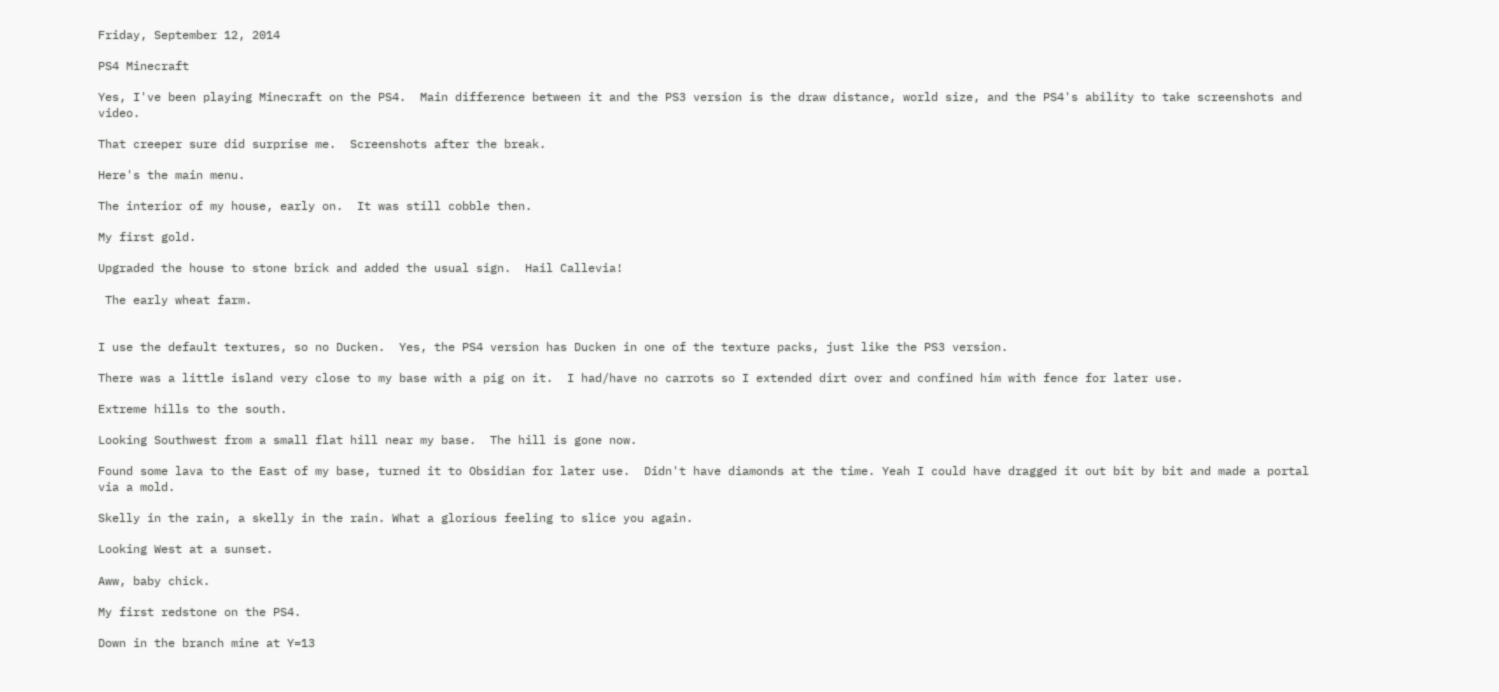Friday, September 12, 2014

PS4 Minecraft

Yes, I've been playing Minecraft on the PS4.  Main difference between it and the PS3 version is the draw distance, world size, and the PS4's ability to take screenshots and video.

That creeper sure did surprise me.  Screenshots after the break.

Here's the main menu.

The interior of my house, early on.  It was still cobble then.

My first gold.

Upgraded the house to stone brick and added the usual sign.  Hail Callevia!

 The early wheat farm.


I use the default textures, so no Ducken.  Yes, the PS4 version has Ducken in one of the texture packs, just like the PS3 version.

There was a little island very close to my base with a pig on it.  I had/have no carrots so I extended dirt over and confined him with fence for later use.

Extreme hills to the south.

Looking Southwest from a small flat hill near my base.  The hill is gone now.

Found some lava to the East of my base, turned it to Obsidian for later use.  Didn't have diamonds at the time. Yeah I could have dragged it out bit by bit and made a portal via a mold.

Skelly in the rain, a skelly in the rain. What a glorious feeling to slice you again.

Looking West at a sunset.

Aww, baby chick.

My first redstone on the PS4.

Down in the branch mine at Y=13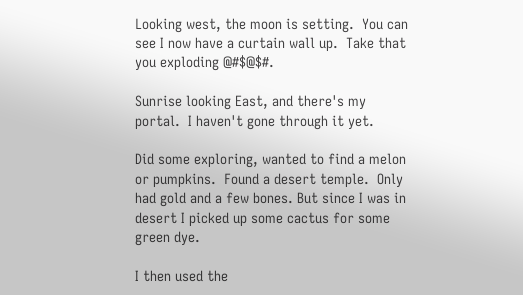Looking west, the moon is setting.  You can see I now have a curtain wall up.  Take that you exploding @#$@$#.

Sunrise looking East, and there's my portal.  I haven't gone through it yet.

Did some exploring, wanted to find a melon or pumpkins.  Found a desert temple.  Only had gold and a few bones. But since I was in desert I picked up some cactus for some green dye.

I then used the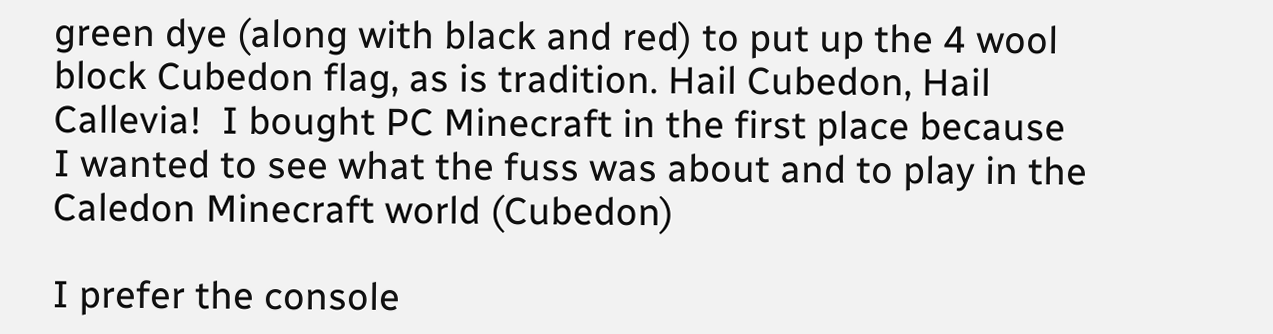green dye (along with black and red) to put up the 4 wool block Cubedon flag, as is tradition. Hail Cubedon, Hail Callevia!  I bought PC Minecraft in the first place because I wanted to see what the fuss was about and to play in the Caledon Minecraft world (Cubedon)

I prefer the console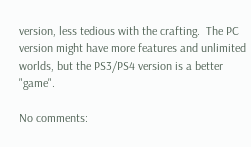version, less tedious with the crafting.  The PC version might have more features and unlimited worlds, but the PS3/PS4 version is a better "game".

No comments: